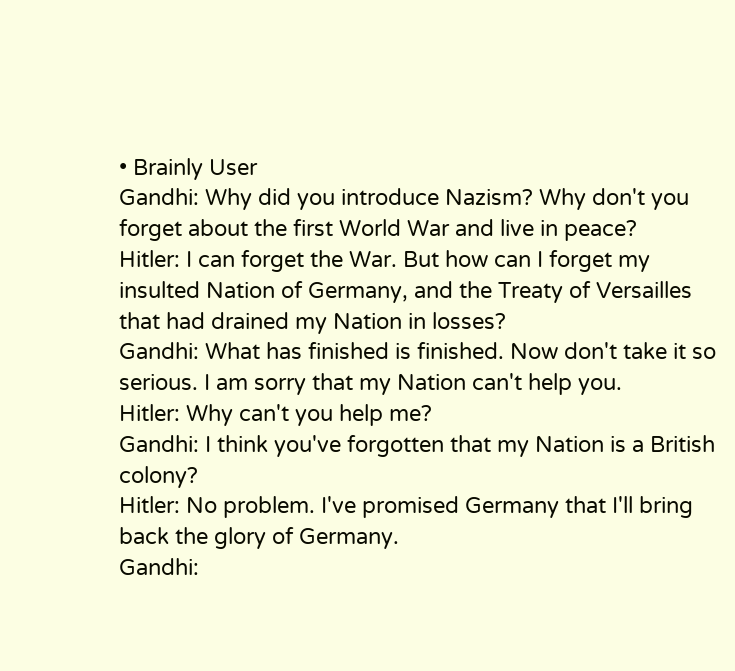• Brainly User
Gandhi: Why did you introduce Nazism? Why don't you forget about the first World War and live in peace?
Hitler: I can forget the War. But how can I forget my insulted Nation of Germany, and the Treaty of Versailles that had drained my Nation in losses?
Gandhi: What has finished is finished. Now don't take it so serious. I am sorry that my Nation can't help you.
Hitler: Why can't you help me?
Gandhi: I think you've forgotten that my Nation is a British colony?
Hitler: No problem. I've promised Germany that I'll bring back the glory of Germany.
Gandhi: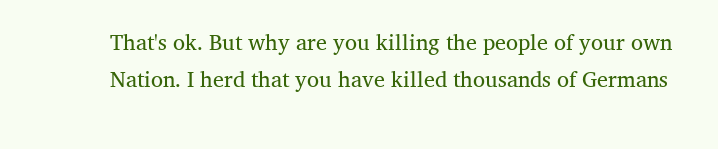That's ok. But why are you killing the people of your own Nation. I herd that you have killed thousands of Germans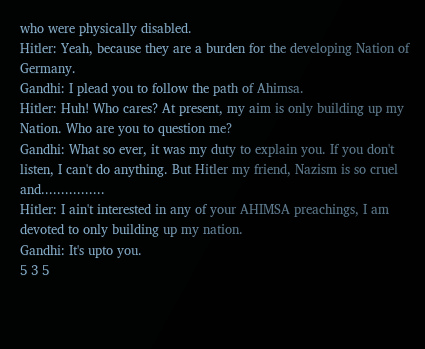who were physically disabled.
Hitler: Yeah, because they are a burden for the developing Nation of Germany.
Gandhi: I plead you to follow the path of Ahimsa.
Hitler: Huh! Who cares? At present, my aim is only building up my Nation. Who are you to question me?
Gandhi: What so ever, it was my duty to explain you. If you don't listen, I can't do anything. But Hitler my friend, Nazism is so cruel and................
Hitler: I ain't interested in any of your AHIMSA preachings, I am devoted to only building up my nation.
Gandhi: It's upto you.
5 3 5